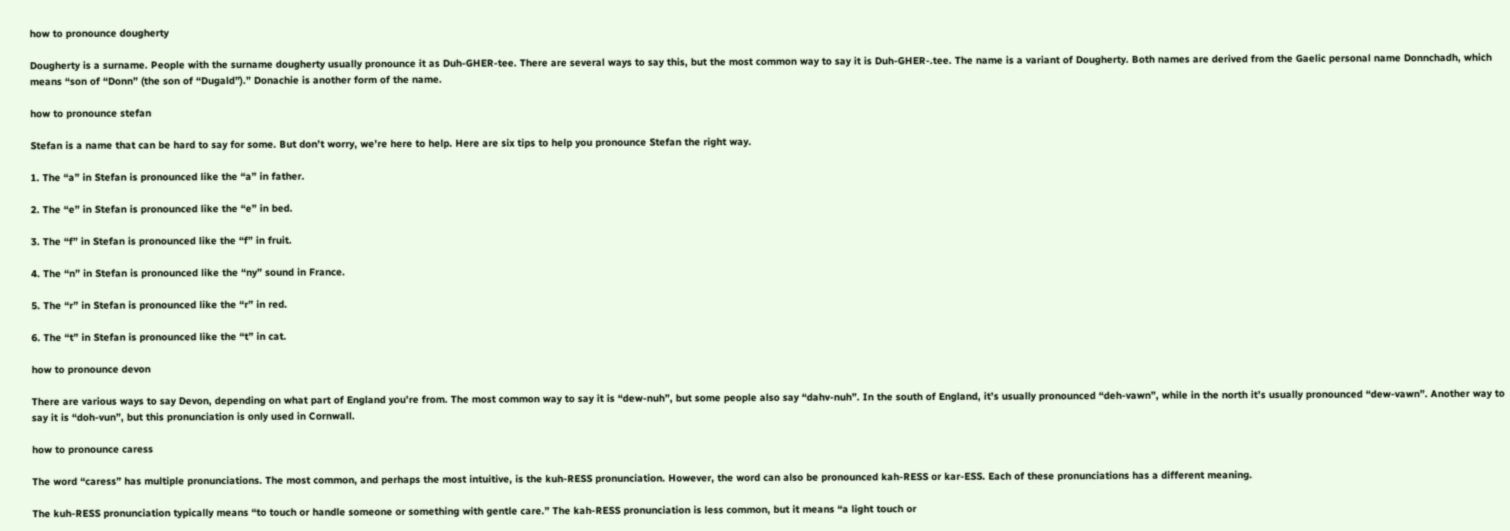how to pronounce dougherty

Dougherty is a surname. People with the surname dougherty usually pronounce it as Duh-GHER-tee. There are several ways to say this, but the most common way to say it is Duh-GHER-.tee. The name is a variant of Dougherty. Both names are derived from the Gaelic personal name Donnchadh, which means “son of “Donn” (the son of “Dugald”).” Donachie is another form of the name.

how to pronounce stefan

Stefan is a name that can be hard to say for some. But don’t worry, we’re here to help. Here are six tips to help you pronounce Stefan the right way.

1. The “a” in Stefan is pronounced like the “a” in father.

2. The “e” in Stefan is pronounced like the “e” in bed.

3. The “f” in Stefan is pronounced like the “f” in fruit.

4. The “n” in Stefan is pronounced like the “ny” sound in France.

5. The “r” in Stefan is pronounced like the “r” in red.

6. The “t” in Stefan is pronounced like the “t” in cat.

how to pronounce devon

There are various ways to say Devon, depending on what part of England you’re from. The most common way to say it is “dew-nuh”, but some people also say “dahv-nuh”. In the south of England, it’s usually pronounced “deh-vawn”, while in the north it’s usually pronounced “dew-vawn”. Another way to say it is “doh-vun”, but this pronunciation is only used in Cornwall.

how to pronounce caress

The word “caress” has multiple pronunciations. The most common, and perhaps the most intuitive, is the kuh-RESS pronunciation. However, the word can also be pronounced kah-RESS or kar-ESS. Each of these pronunciations has a different meaning.

The kuh-RESS pronunciation typically means “to touch or handle someone or something with gentle care.” The kah-RESS pronunciation is less common, but it means “a light touch or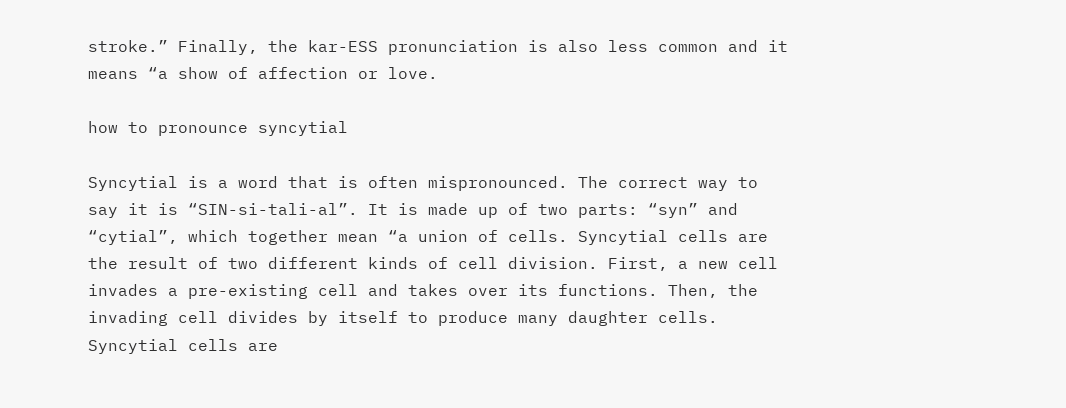stroke.” Finally, the kar-ESS pronunciation is also less common and it means “a show of affection or love.

how to pronounce syncytial

Syncytial is a word that is often mispronounced. The correct way to say it is “SIN-si-tali-al”. It is made up of two parts: “syn” and “cytial”, which together mean “a union of cells. Syncytial cells are the result of two different kinds of cell division. First, a new cell invades a pre-existing cell and takes over its functions. Then, the invading cell divides by itself to produce many daughter cells. Syncytial cells are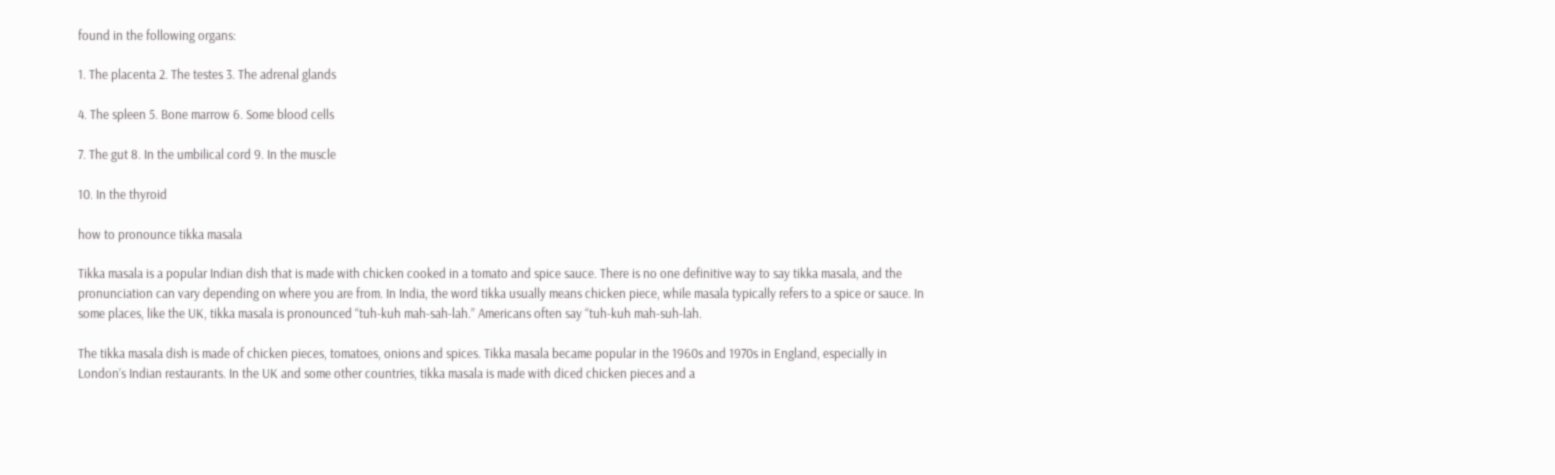found in the following organs:

1. The placenta 2. The testes 3. The adrenal glands

4. The spleen 5. Bone marrow 6. Some blood cells

7. The gut 8. In the umbilical cord 9. In the muscle

10. In the thyroid

how to pronounce tikka masala

Tikka masala is a popular Indian dish that is made with chicken cooked in a tomato and spice sauce. There is no one definitive way to say tikka masala, and the pronunciation can vary depending on where you are from. In India, the word tikka usually means chicken piece, while masala typically refers to a spice or sauce. In some places, like the UK, tikka masala is pronounced “tuh-kuh mah-sah-lah.” Americans often say “tuh-kuh mah-suh-lah.

The tikka masala dish is made of chicken pieces, tomatoes, onions and spices. Tikka masala became popular in the 1960s and 1970s in England, especially in London’s Indian restaurants. In the UK and some other countries, tikka masala is made with diced chicken pieces and a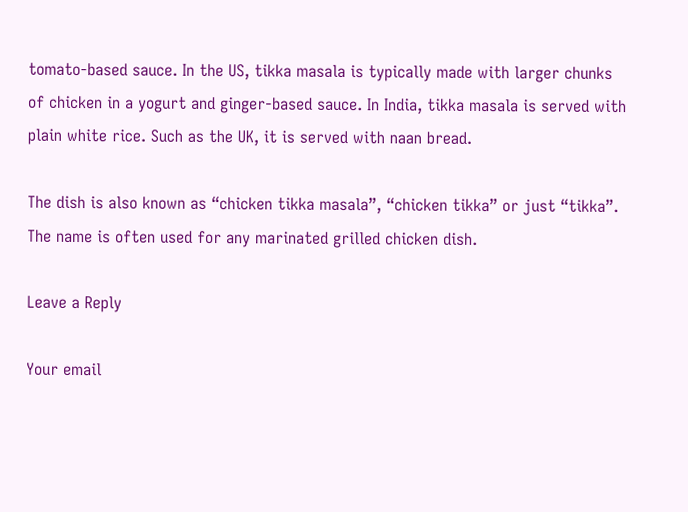tomato-based sauce. In the US, tikka masala is typically made with larger chunks of chicken in a yogurt and ginger-based sauce. In India, tikka masala is served with plain white rice. Such as the UK, it is served with naan bread.

The dish is also known as “chicken tikka masala”, “chicken tikka” or just “tikka”. The name is often used for any marinated grilled chicken dish.

Leave a Reply

Your email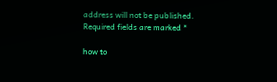address will not be published. Required fields are marked *

how to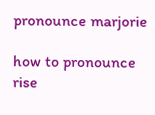pronounce marjorie

how to pronounce rise